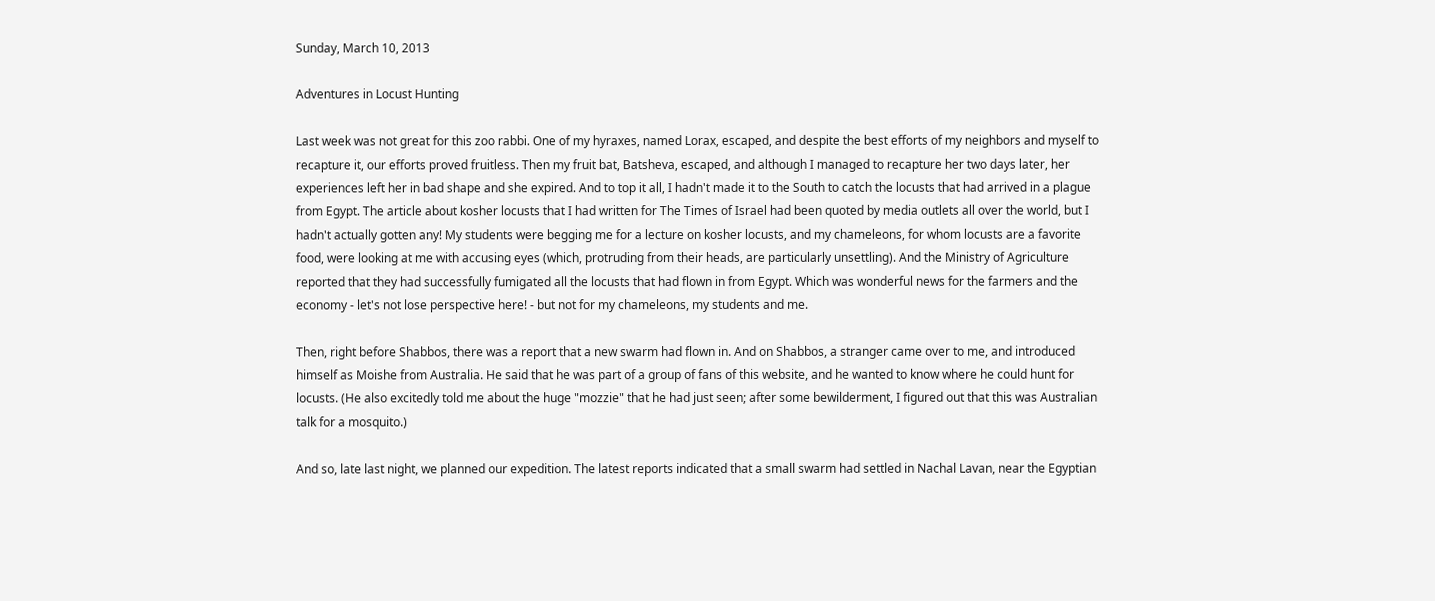Sunday, March 10, 2013

Adventures in Locust Hunting

Last week was not great for this zoo rabbi. One of my hyraxes, named Lorax, escaped, and despite the best efforts of my neighbors and myself to recapture it, our efforts proved fruitless. Then my fruit bat, Batsheva, escaped, and although I managed to recapture her two days later, her experiences left her in bad shape and she expired. And to top it all, I hadn't made it to the South to catch the locusts that had arrived in a plague from Egypt. The article about kosher locusts that I had written for The Times of Israel had been quoted by media outlets all over the world, but I hadn't actually gotten any! My students were begging me for a lecture on kosher locusts, and my chameleons, for whom locusts are a favorite food, were looking at me with accusing eyes (which, protruding from their heads, are particularly unsettling). And the Ministry of Agriculture reported that they had successfully fumigated all the locusts that had flown in from Egypt. Which was wonderful news for the farmers and the economy - let's not lose perspective here! - but not for my chameleons, my students and me.

Then, right before Shabbos, there was a report that a new swarm had flown in. And on Shabbos, a stranger came over to me, and introduced himself as Moishe from Australia. He said that he was part of a group of fans of this website, and he wanted to know where he could hunt for locusts. (He also excitedly told me about the huge "mozzie" that he had just seen; after some bewilderment, I figured out that this was Australian talk for a mosquito.)

And so, late last night, we planned our expedition. The latest reports indicated that a small swarm had settled in Nachal Lavan, near the Egyptian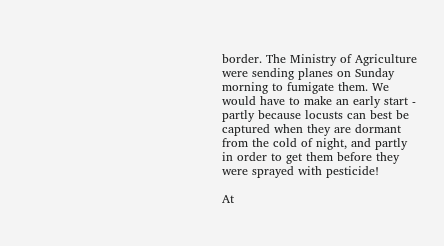border. The Ministry of Agriculture were sending planes on Sunday morning to fumigate them. We would have to make an early start - partly because locusts can best be captured when they are dormant from the cold of night, and partly in order to get them before they were sprayed with pesticide!

At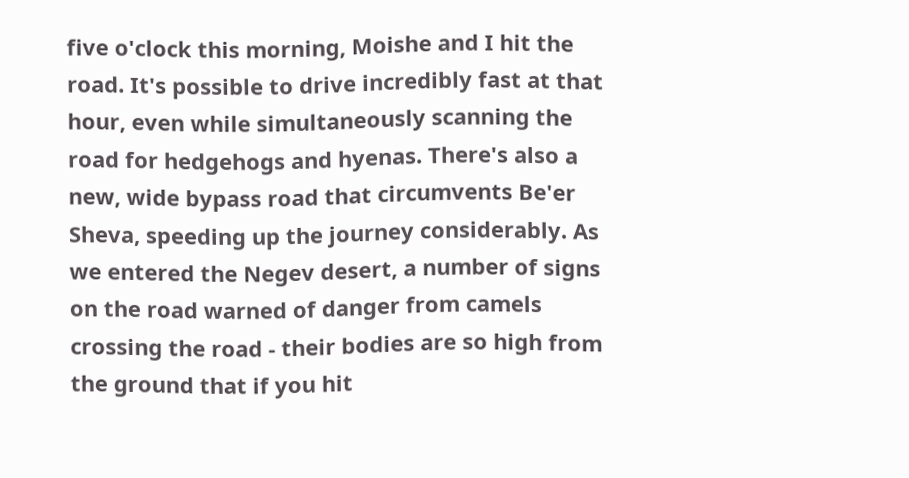five o'clock this morning, Moishe and I hit the road. It's possible to drive incredibly fast at that hour, even while simultaneously scanning the road for hedgehogs and hyenas. There's also a new, wide bypass road that circumvents Be'er Sheva, speeding up the journey considerably. As we entered the Negev desert, a number of signs on the road warned of danger from camels crossing the road - their bodies are so high from the ground that if you hit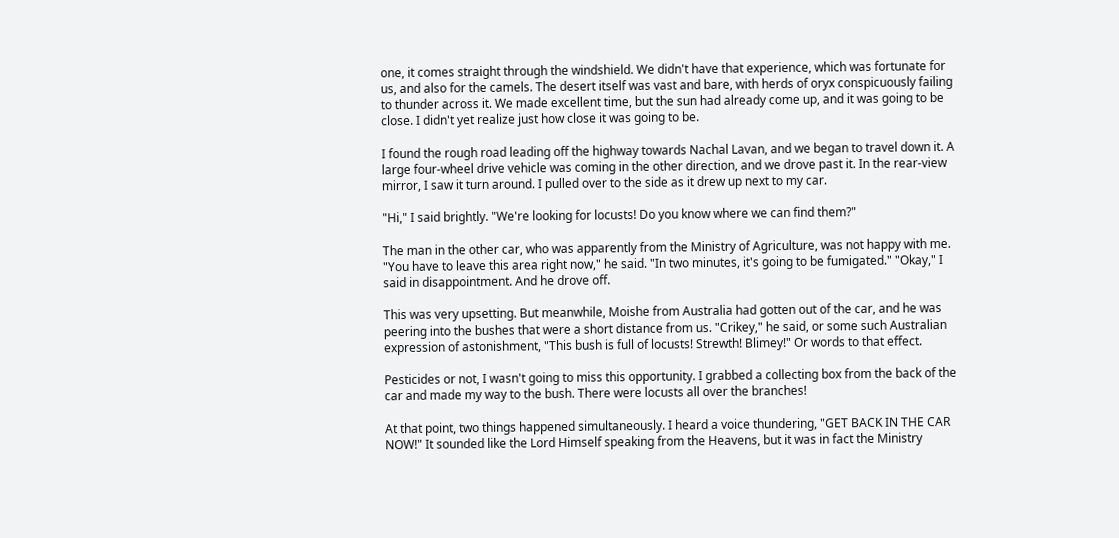one, it comes straight through the windshield. We didn't have that experience, which was fortunate for us, and also for the camels. The desert itself was vast and bare, with herds of oryx conspicuously failing to thunder across it. We made excellent time, but the sun had already come up, and it was going to be close. I didn't yet realize just how close it was going to be.

I found the rough road leading off the highway towards Nachal Lavan, and we began to travel down it. A large four-wheel drive vehicle was coming in the other direction, and we drove past it. In the rear-view mirror, I saw it turn around. I pulled over to the side as it drew up next to my car.

"Hi," I said brightly. "We're looking for locusts! Do you know where we can find them?"

The man in the other car, who was apparently from the Ministry of Agriculture, was not happy with me. "You have to leave this area right now," he said. "In two minutes, it's going to be fumigated." "Okay," I said in disappointment. And he drove off.

This was very upsetting. But meanwhile, Moishe from Australia had gotten out of the car, and he was peering into the bushes that were a short distance from us. "Crikey," he said, or some such Australian expression of astonishment, "This bush is full of locusts! Strewth! Blimey!" Or words to that effect.

Pesticides or not, I wasn't going to miss this opportunity. I grabbed a collecting box from the back of the car and made my way to the bush. There were locusts all over the branches!

At that point, two things happened simultaneously. I heard a voice thundering, "GET BACK IN THE CAR NOW!" It sounded like the Lord Himself speaking from the Heavens, but it was in fact the Ministry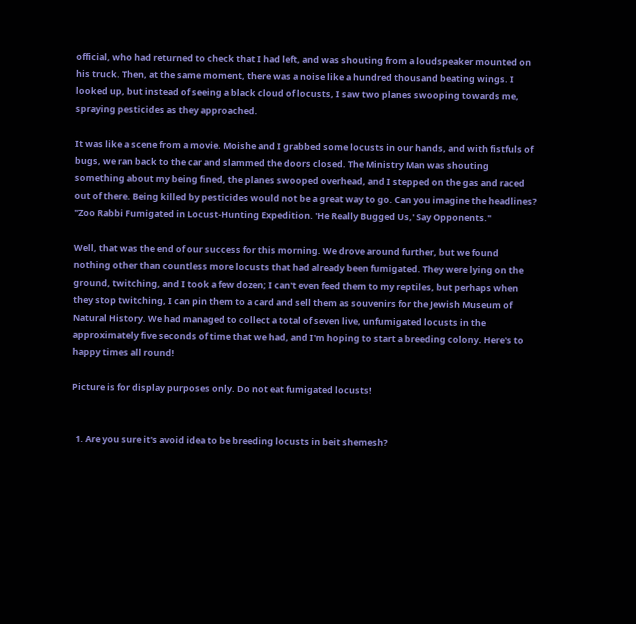official, who had returned to check that I had left, and was shouting from a loudspeaker mounted on his truck. Then, at the same moment, there was a noise like a hundred thousand beating wings. I looked up, but instead of seeing a black cloud of locusts, I saw two planes swooping towards me, spraying pesticides as they approached.

It was like a scene from a movie. Moishe and I grabbed some locusts in our hands, and with fistfuls of bugs, we ran back to the car and slammed the doors closed. The Ministry Man was shouting something about my being fined, the planes swooped overhead, and I stepped on the gas and raced out of there. Being killed by pesticides would not be a great way to go. Can you imagine the headlines? "Zoo Rabbi Fumigated in Locust-Hunting Expedition. 'He Really Bugged Us,' Say Opponents."

Well, that was the end of our success for this morning. We drove around further, but we found nothing other than countless more locusts that had already been fumigated. They were lying on the ground, twitching, and I took a few dozen; I can't even feed them to my reptiles, but perhaps when they stop twitching, I can pin them to a card and sell them as souvenirs for the Jewish Museum of Natural History. We had managed to collect a total of seven live, unfumigated locusts in the approximately five seconds of time that we had, and I'm hoping to start a breeding colony. Here's to happy times all round!

Picture is for display purposes only. Do not eat fumigated locusts!


  1. Are you sure it's avoid idea to be breeding locusts in beit shemesh?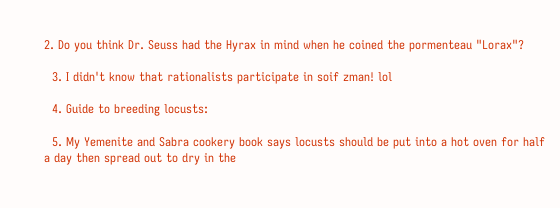2. Do you think Dr. Seuss had the Hyrax in mind when he coined the pormenteau "Lorax"?

  3. I didn't know that rationalists participate in soif zman! lol

  4. Guide to breeding locusts:

  5. My Yemenite and Sabra cookery book says locusts should be put into a hot oven for half a day then spread out to dry in the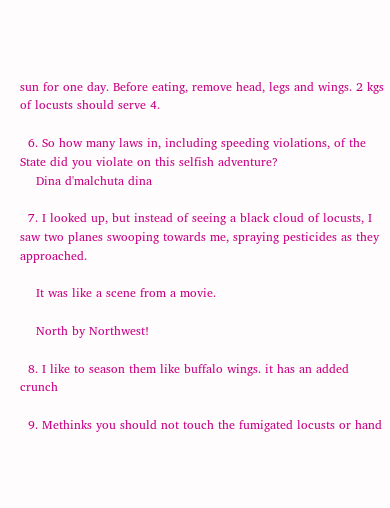sun for one day. Before eating, remove head, legs and wings. 2 kgs of locusts should serve 4.

  6. So how many laws in, including speeding violations, of the State did you violate on this selfish adventure?
    Dina d'malchuta dina

  7. I looked up, but instead of seeing a black cloud of locusts, I saw two planes swooping towards me, spraying pesticides as they approached.

    It was like a scene from a movie.

    North by Northwest!

  8. I like to season them like buffalo wings. it has an added crunch

  9. Methinks you should not touch the fumigated locusts or hand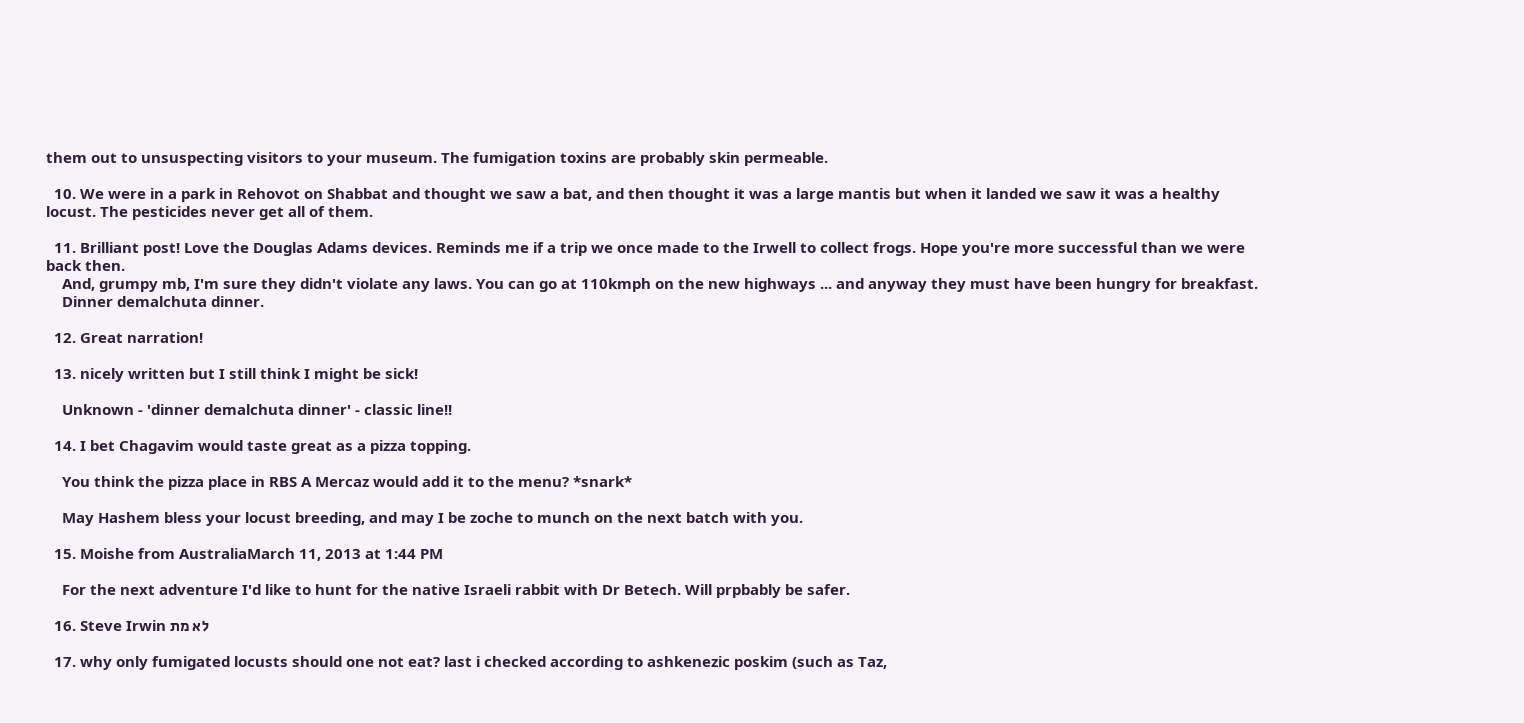them out to unsuspecting visitors to your museum. The fumigation toxins are probably skin permeable.

  10. We were in a park in Rehovot on Shabbat and thought we saw a bat, and then thought it was a large mantis but when it landed we saw it was a healthy locust. The pesticides never get all of them.

  11. Brilliant post! Love the Douglas Adams devices. Reminds me if a trip we once made to the Irwell to collect frogs. Hope you're more successful than we were back then.
    And, grumpy mb, I'm sure they didn't violate any laws. You can go at 110kmph on the new highways ... and anyway they must have been hungry for breakfast.
    Dinner demalchuta dinner.

  12. Great narration!

  13. nicely written but I still think I might be sick!

    Unknown - 'dinner demalchuta dinner' - classic line!!

  14. I bet Chagavim would taste great as a pizza topping.

    You think the pizza place in RBS A Mercaz would add it to the menu? *snark*

    May Hashem bless your locust breeding, and may I be zoche to munch on the next batch with you.

  15. Moishe from AustraliaMarch 11, 2013 at 1:44 PM

    For the next adventure I'd like to hunt for the native Israeli rabbit with Dr Betech. Will prpbably be safer.

  16. Steve Irwin לא מת

  17. why only fumigated locusts should one not eat? last i checked according to ashkenezic poskim (such as Taz,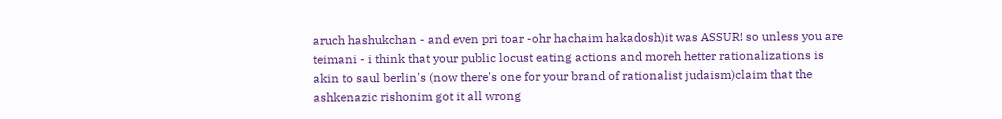aruch hashukchan - and even pri toar -ohr hachaim hakadosh)it was ASSUR! so unless you are teimani - i think that your public locust eating actions and moreh hetter rationalizations is akin to saul berlin's (now there's one for your brand of rationalist judaism)claim that the ashkenazic rishonim got it all wrong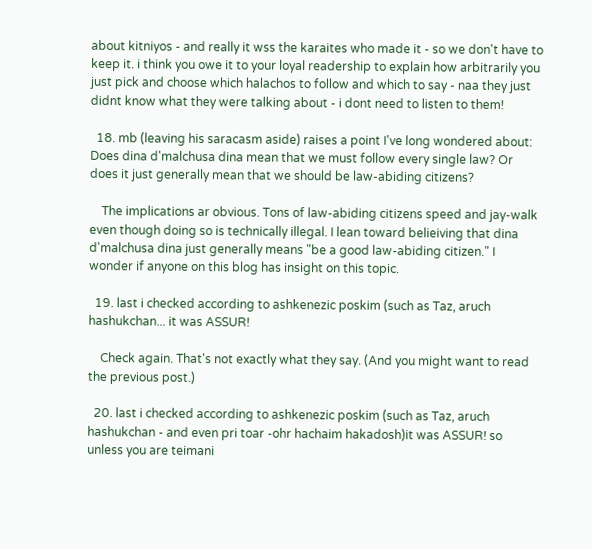about kitniyos - and really it wss the karaites who made it - so we don't have to keep it. i think you owe it to your loyal readership to explain how arbitrarily you just pick and choose which halachos to follow and which to say - naa they just didnt know what they were talking about - i dont need to listen to them!

  18. mb (leaving his saracasm aside) raises a point I've long wondered about: Does dina d'malchusa dina mean that we must follow every single law? Or does it just generally mean that we should be law-abiding citizens?

    The implications ar obvious. Tons of law-abiding citizens speed and jay-walk even though doing so is technically illegal. I lean toward belieiving that dina d'malchusa dina just generally means "be a good law-abiding citizen." I wonder if anyone on this blog has insight on this topic.

  19. last i checked according to ashkenezic poskim (such as Taz, aruch hashukchan... it was ASSUR!

    Check again. That's not exactly what they say. (And you might want to read the previous post.)

  20. last i checked according to ashkenezic poskim (such as Taz, aruch hashukchan - and even pri toar -ohr hachaim hakadosh)it was ASSUR! so unless you are teimani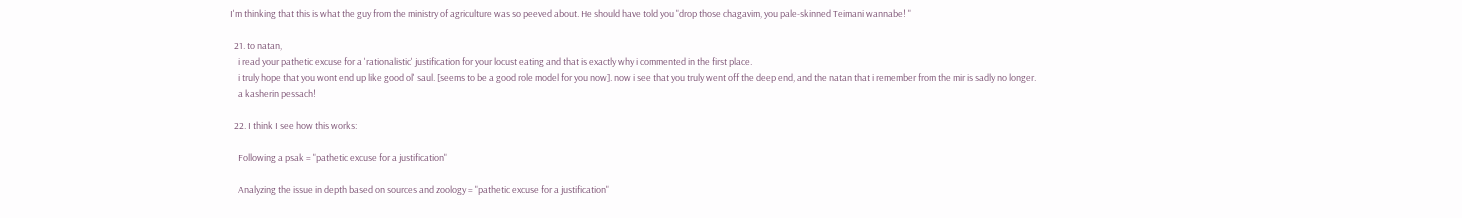I'm thinking that this is what the guy from the ministry of agriculture was so peeved about. He should have told you "drop those chagavim, you pale-skinned Teimani wannabe! "

  21. to natan,
    i read your pathetic excuse for a 'rationalistic' justification for your locust eating and that is exactly why i commented in the first place.
    i truly hope that you wont end up like good ol' saul. [seems to be a good role model for you now]. now i see that you truly went off the deep end, and the natan that i remember from the mir is sadly no longer.
    a kasherin pessach!

  22. I think I see how this works:

    Following a psak = "pathetic excuse for a justification"

    Analyzing the issue in depth based on sources and zoology = "pathetic excuse for a justification"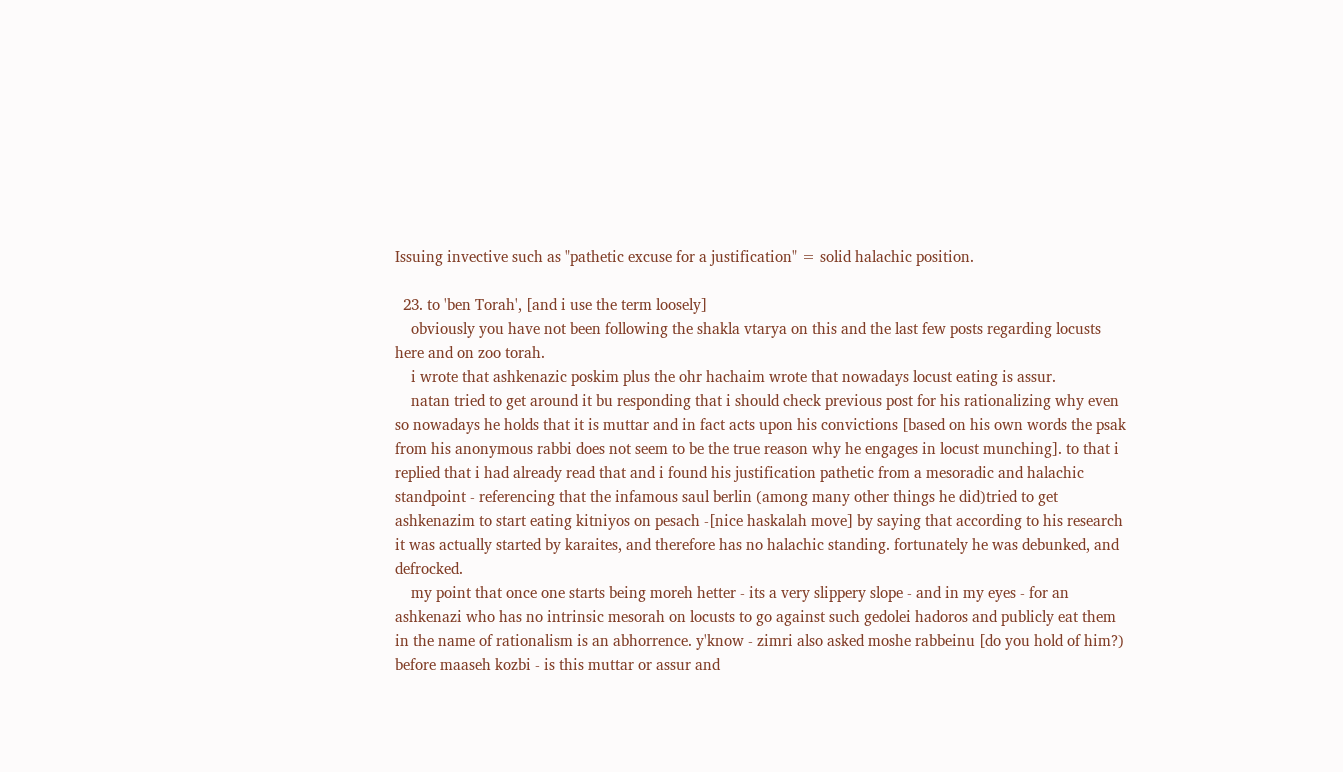Issuing invective such as "pathetic excuse for a justification" = solid halachic position.

  23. to 'ben Torah', [and i use the term loosely]
    obviously you have not been following the shakla vtarya on this and the last few posts regarding locusts here and on zoo torah.
    i wrote that ashkenazic poskim plus the ohr hachaim wrote that nowadays locust eating is assur.
    natan tried to get around it bu responding that i should check previous post for his rationalizing why even so nowadays he holds that it is muttar and in fact acts upon his convictions [based on his own words the psak from his anonymous rabbi does not seem to be the true reason why he engages in locust munching]. to that i replied that i had already read that and i found his justification pathetic from a mesoradic and halachic standpoint - referencing that the infamous saul berlin (among many other things he did)tried to get ashkenazim to start eating kitniyos on pesach -[nice haskalah move] by saying that according to his research it was actually started by karaites, and therefore has no halachic standing. fortunately he was debunked, and defrocked.
    my point that once one starts being moreh hetter - its a very slippery slope - and in my eyes - for an ashkenazi who has no intrinsic mesorah on locusts to go against such gedolei hadoros and publicly eat them in the name of rationalism is an abhorrence. y'know - zimri also asked moshe rabbeinu [do you hold of him?) before maaseh kozbi - is this muttar or assur and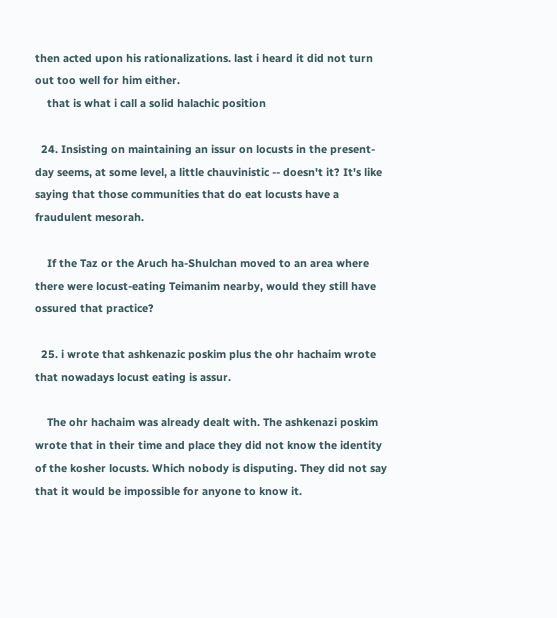then acted upon his rationalizations. last i heard it did not turn out too well for him either.
    that is what i call a solid halachic position

  24. Insisting on maintaining an issur on locusts in the present-day seems, at some level, a little chauvinistic -- doesn't it? It's like saying that those communities that do eat locusts have a fraudulent mesorah.

    If the Taz or the Aruch ha-Shulchan moved to an area where there were locust-eating Teimanim nearby, would they still have ossured that practice?

  25. i wrote that ashkenazic poskim plus the ohr hachaim wrote that nowadays locust eating is assur.

    The ohr hachaim was already dealt with. The ashkenazi poskim wrote that in their time and place they did not know the identity of the kosher locusts. Which nobody is disputing. They did not say that it would be impossible for anyone to know it.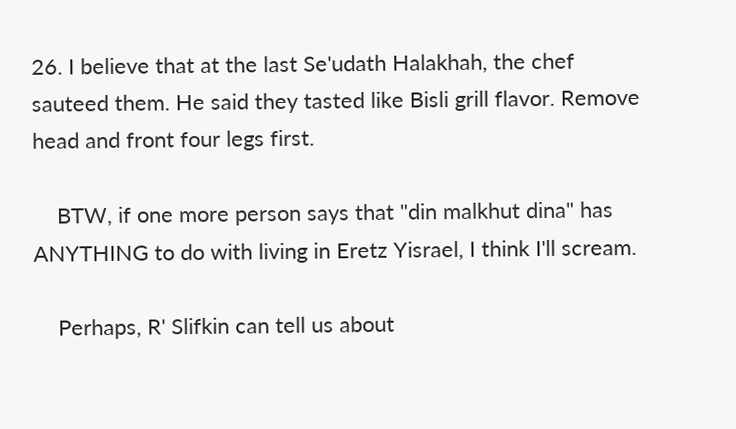26. I believe that at the last Se'udath Halakhah, the chef sauteed them. He said they tasted like Bisli grill flavor. Remove head and front four legs first.

    BTW, if one more person says that "din malkhut dina" has ANYTHING to do with living in Eretz Yisrael, I think I'll scream.

    Perhaps, R' Slifkin can tell us about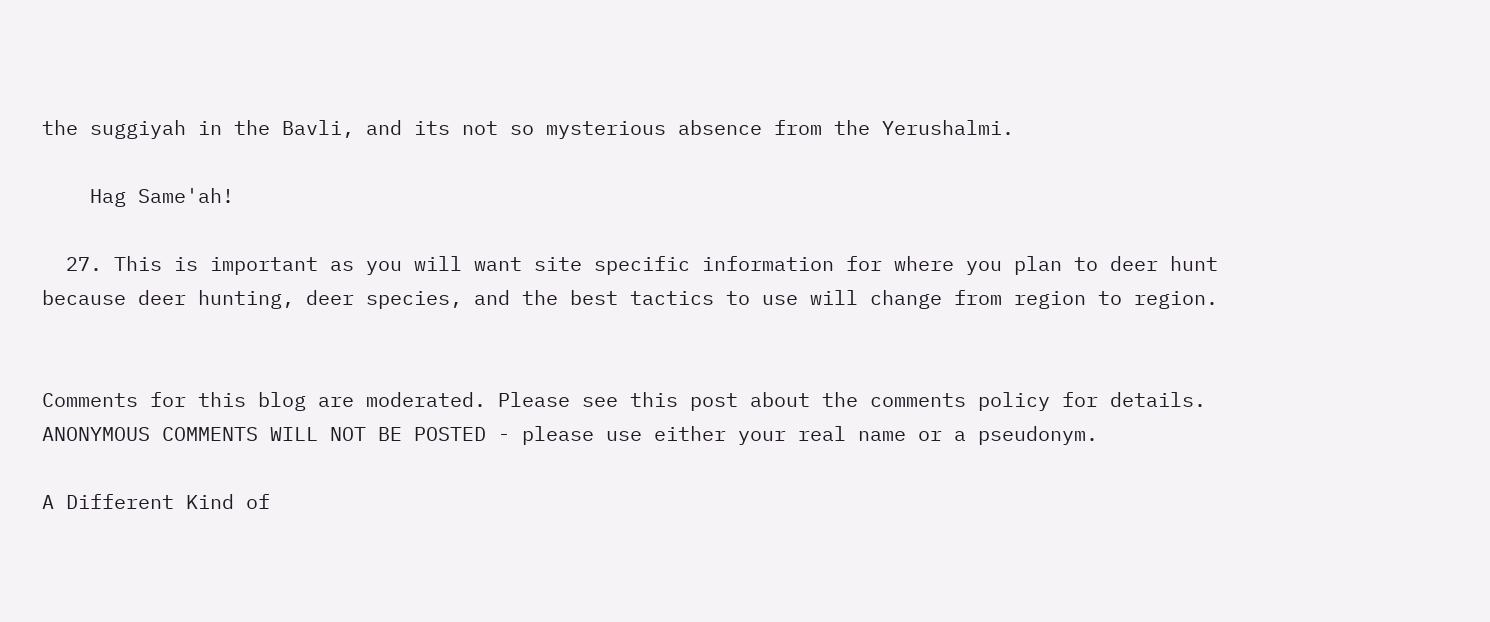the suggiyah in the Bavli, and its not so mysterious absence from the Yerushalmi.

    Hag Same'ah!

  27. This is important as you will want site specific information for where you plan to deer hunt because deer hunting, deer species, and the best tactics to use will change from region to region.


Comments for this blog are moderated. Please see this post about the comments policy for details. ANONYMOUS COMMENTS WILL NOT BE POSTED - please use either your real name or a pseudonym.

A Different Kind of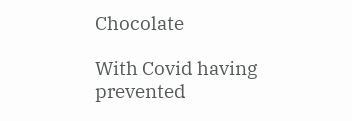Chocolate

With Covid having prevented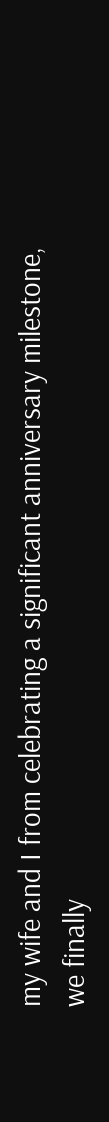my wife and I from celebrating a significant anniversary milestone, we finally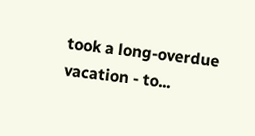took a long-overdue vacation - to...